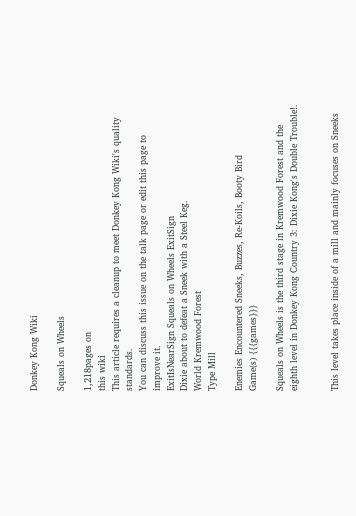Donkey Kong Wiki

Squeals on Wheels

1,218pages on
this wiki
This article requires a cleanup to meet Donkey Kong Wiki's quality standards.
You can discuss this issue on the talk page or edit this page to improve it.
ExitIsNearSign Squeals on Wheels ExitSign
Dixie about to defeat a Sneek with a Steel Keg.
World Kremwood Forest
Type Mill

Enemies Encountered Sneeks, Buzzes, Re-Koils, Booty Bird
Game(s) {{{games}}}

Squeals on Wheels is the third stage in Kremwood Forest and the eighth level in Donkey Kong Country 3: Dixie Kong's Double Trouble!.


This level takes place inside of a mill and mainly focuses on Sneeks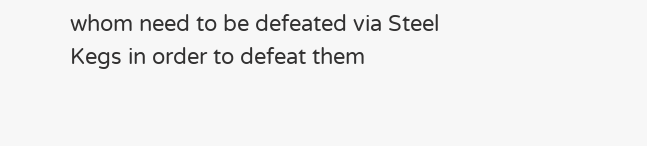whom need to be defeated via Steel Kegs in order to defeat them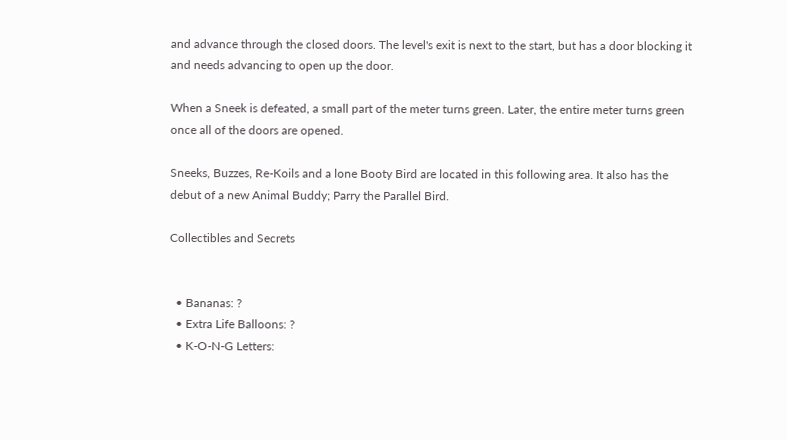and advance through the closed doors. The level's exit is next to the start, but has a door blocking it and needs advancing to open up the door.

When a Sneek is defeated, a small part of the meter turns green. Later, the entire meter turns green once all of the doors are opened.

Sneeks, Buzzes, Re-Koils and a lone Booty Bird are located in this following area. It also has the debut of a new Animal Buddy; Parry the Parallel Bird.

Collectibles and Secrets


  • Bananas: ?
  • Extra Life Balloons: ?
  • K-O-N-G Letters: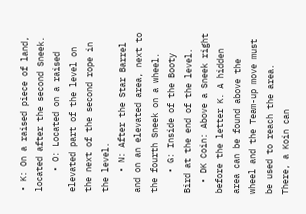• K: On a raised piece of land, located after the second Sneek.
    • O: Located on a raised elevated part of the level on the next of the second rope in the level.
    • N: After the Star Barrel and on an elevated area, next to the fourth Sneek on a wheel.
    • G: Inside of the Booty Bird at the end of the level.
  • DK Coin: Above a Sneek right before the letter K. A hidden area can be found above the wheel and the Team-up move must be used to reach the area. There, a Koin can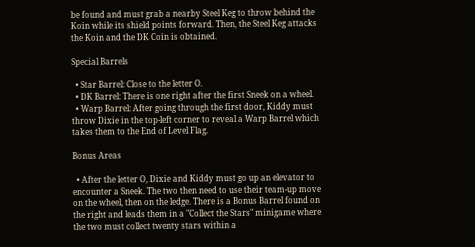be found and must grab a nearby Steel Keg to throw behind the Koin while its shield points forward. Then, the Steel Keg attacks the Koin and the DK Coin is obtained.

Special Barrels

  • Star Barrel: Close to the letter O.
  • DK Barrel: There is one right after the first Sneek on a wheel.
  • Warp Barrel: After going through the first door, Kiddy must throw Dixie in the top-left corner to reveal a Warp Barrel which takes them to the End of Level Flag.

Bonus Areas

  • After the letter O, Dixie and Kiddy must go up an elevator to encounter a Sneek. The two then need to use their team-up move on the wheel, then on the ledge. There is a Bonus Barrel found on the right and leads them in a "Collect the Stars" minigame where the two must collect twenty stars within a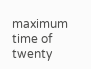maximum time of twenty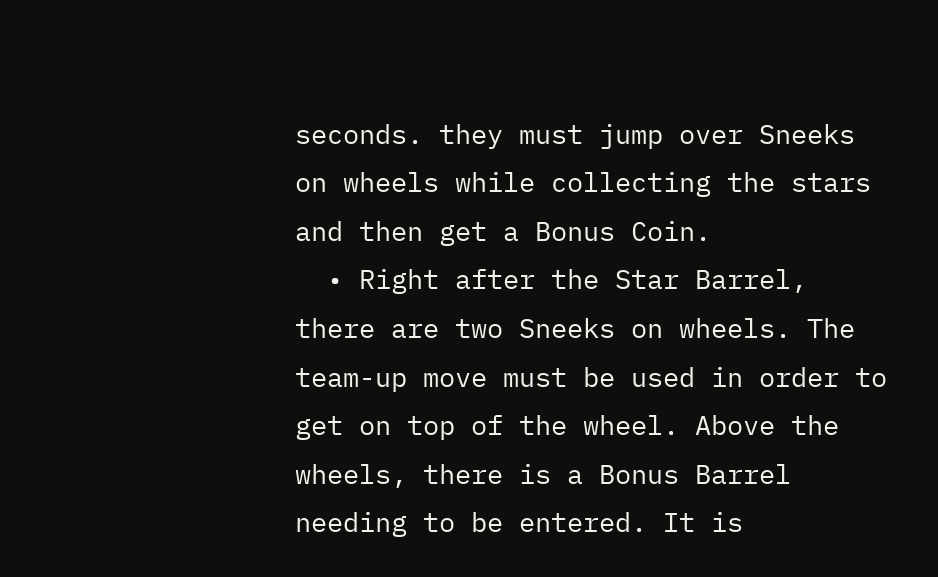seconds. they must jump over Sneeks on wheels while collecting the stars and then get a Bonus Coin.
  • Right after the Star Barrel, there are two Sneeks on wheels. The team-up move must be used in order to get on top of the wheel. Above the wheels, there is a Bonus Barrel needing to be entered. It is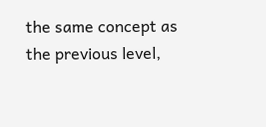the same concept as the previous level,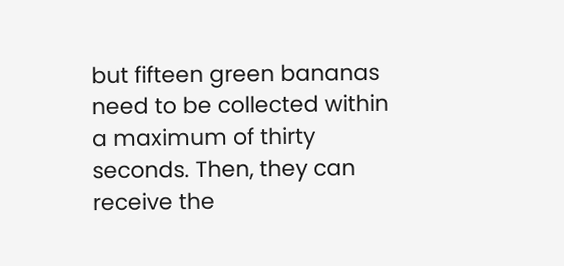but fifteen green bananas need to be collected within a maximum of thirty seconds. Then, they can receive the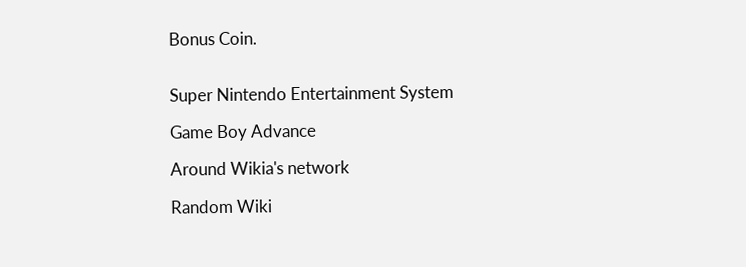Bonus Coin.


Super Nintendo Entertainment System

Game Boy Advance

Around Wikia's network

Random Wiki